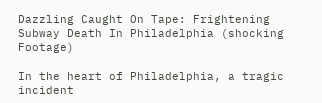Dazzling Caught On Tape: Frightening Subway Death In Philadelphia (shocking Footage)

In the heart of Philadelphia, a tragic incident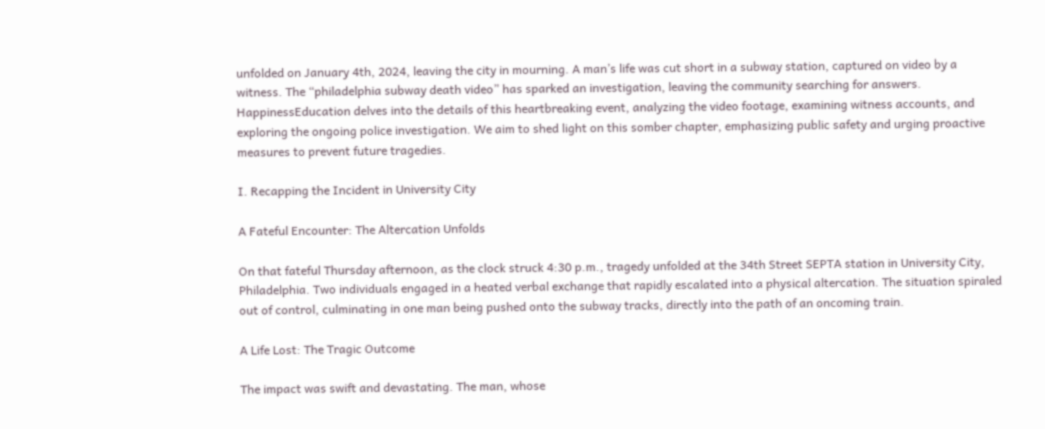unfolded on January 4th, 2024, leaving the city in mourning. A man’s life was cut short in a subway station, captured on video by a witness. The “philadelphia subway death video” has sparked an investigation, leaving the community searching for answers. HappinessEducation delves into the details of this heartbreaking event, analyzing the video footage, examining witness accounts, and exploring the ongoing police investigation. We aim to shed light on this somber chapter, emphasizing public safety and urging proactive measures to prevent future tragedies.

I. Recapping the Incident in University City

A Fateful Encounter: The Altercation Unfolds

On that fateful Thursday afternoon, as the clock struck 4:30 p.m., tragedy unfolded at the 34th Street SEPTA station in University City, Philadelphia. Two individuals engaged in a heated verbal exchange that rapidly escalated into a physical altercation. The situation spiraled out of control, culminating in one man being pushed onto the subway tracks, directly into the path of an oncoming train.

A Life Lost: The Tragic Outcome

The impact was swift and devastating. The man, whose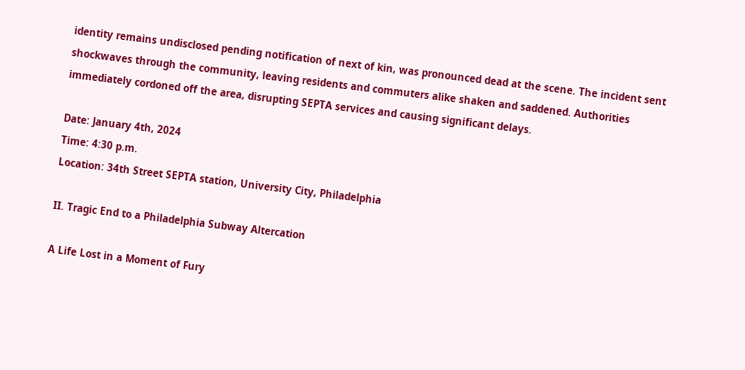identity remains undisclosed pending notification of next of kin, was pronounced dead at the scene. The incident sent shockwaves through the community, leaving residents and commuters alike shaken and saddened. Authorities immediately cordoned off the area, disrupting SEPTA services and causing significant delays.

Date: January 4th, 2024
Time: 4:30 p.m.
Location: 34th Street SEPTA station, University City, Philadelphia

II. Tragic End to a Philadelphia Subway Altercation

A Life Lost in a Moment of Fury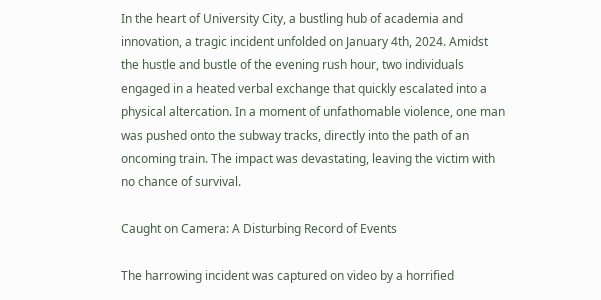In the heart of University City, a bustling hub of academia and innovation, a tragic incident unfolded on January 4th, 2024. Amidst the hustle and bustle of the evening rush hour, two individuals engaged in a heated verbal exchange that quickly escalated into a physical altercation. In a moment of unfathomable violence, one man was pushed onto the subway tracks, directly into the path of an oncoming train. The impact was devastating, leaving the victim with no chance of survival.

Caught on Camera: A Disturbing Record of Events

The harrowing incident was captured on video by a horrified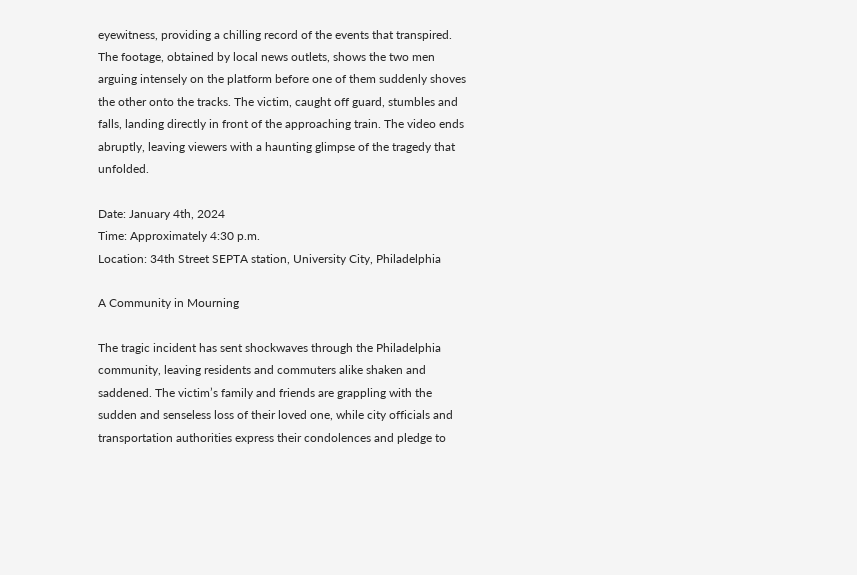eyewitness, providing a chilling record of the events that transpired. The footage, obtained by local news outlets, shows the two men arguing intensely on the platform before one of them suddenly shoves the other onto the tracks. The victim, caught off guard, stumbles and falls, landing directly in front of the approaching train. The video ends abruptly, leaving viewers with a haunting glimpse of the tragedy that unfolded.

Date: January 4th, 2024
Time: Approximately 4:30 p.m.
Location: 34th Street SEPTA station, University City, Philadelphia

A Community in Mourning

The tragic incident has sent shockwaves through the Philadelphia community, leaving residents and commuters alike shaken and saddened. The victim’s family and friends are grappling with the sudden and senseless loss of their loved one, while city officials and transportation authorities express their condolences and pledge to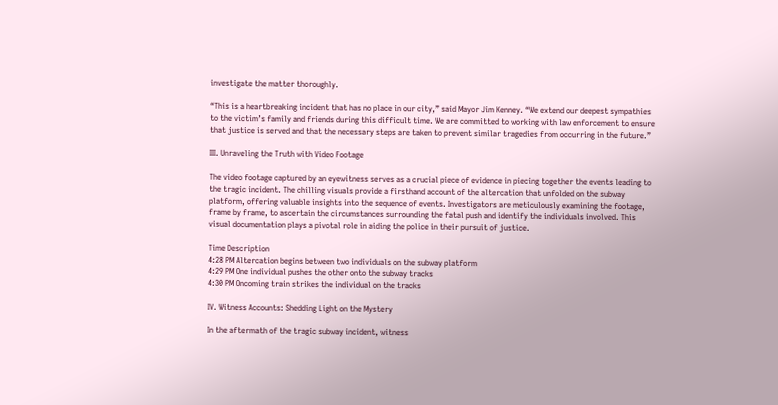investigate the matter thoroughly.

“This is a heartbreaking incident that has no place in our city,” said Mayor Jim Kenney. “We extend our deepest sympathies to the victim’s family and friends during this difficult time. We are committed to working with law enforcement to ensure that justice is served and that the necessary steps are taken to prevent similar tragedies from occurring in the future.”

III. Unraveling the Truth with Video Footage

The video footage captured by an eyewitness serves as a crucial piece of evidence in piecing together the events leading to the tragic incident. The chilling visuals provide a firsthand account of the altercation that unfolded on the subway platform, offering valuable insights into the sequence of events. Investigators are meticulously examining the footage, frame by frame, to ascertain the circumstances surrounding the fatal push and identify the individuals involved. This visual documentation plays a pivotal role in aiding the police in their pursuit of justice.

Time Description
4:28 PM Altercation begins between two individuals on the subway platform
4:29 PM One individual pushes the other onto the subway tracks
4:30 PM Oncoming train strikes the individual on the tracks

IV. Witness Accounts: Shedding Light on the Mystery

In the aftermath of the tragic subway incident, witness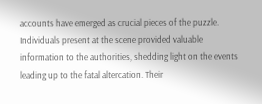accounts have emerged as crucial pieces of the puzzle. Individuals present at the scene provided valuable information to the authorities, shedding light on the events leading up to the fatal altercation. Their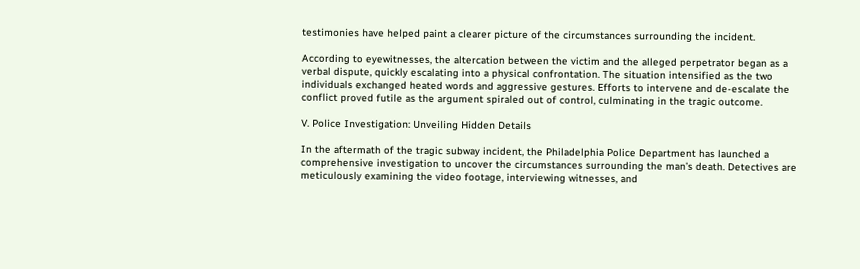testimonies have helped paint a clearer picture of the circumstances surrounding the incident.

According to eyewitnesses, the altercation between the victim and the alleged perpetrator began as a verbal dispute, quickly escalating into a physical confrontation. The situation intensified as the two individuals exchanged heated words and aggressive gestures. Efforts to intervene and de-escalate the conflict proved futile as the argument spiraled out of control, culminating in the tragic outcome.

V. Police Investigation: Unveiling Hidden Details

In the aftermath of the tragic subway incident, the Philadelphia Police Department has launched a comprehensive investigation to uncover the circumstances surrounding the man’s death. Detectives are meticulously examining the video footage, interviewing witnesses, and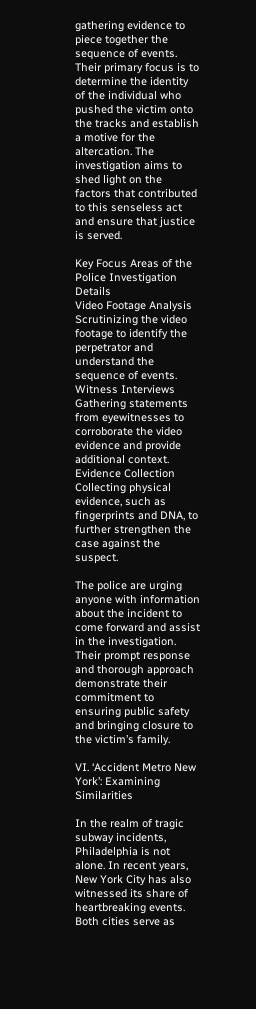gathering evidence to piece together the sequence of events. Their primary focus is to determine the identity of the individual who pushed the victim onto the tracks and establish a motive for the altercation. The investigation aims to shed light on the factors that contributed to this senseless act and ensure that justice is served.

Key Focus Areas of the Police Investigation Details
Video Footage Analysis Scrutinizing the video footage to identify the perpetrator and understand the sequence of events.
Witness Interviews Gathering statements from eyewitnesses to corroborate the video evidence and provide additional context.
Evidence Collection Collecting physical evidence, such as fingerprints and DNA, to further strengthen the case against the suspect.

The police are urging anyone with information about the incident to come forward and assist in the investigation. Their prompt response and thorough approach demonstrate their commitment to ensuring public safety and bringing closure to the victim’s family.

VI. ‘Accident Metro New York’: Examining Similarities

In the realm of tragic subway incidents, Philadelphia is not alone. In recent years, New York City has also witnessed its share of heartbreaking events. Both cities serve as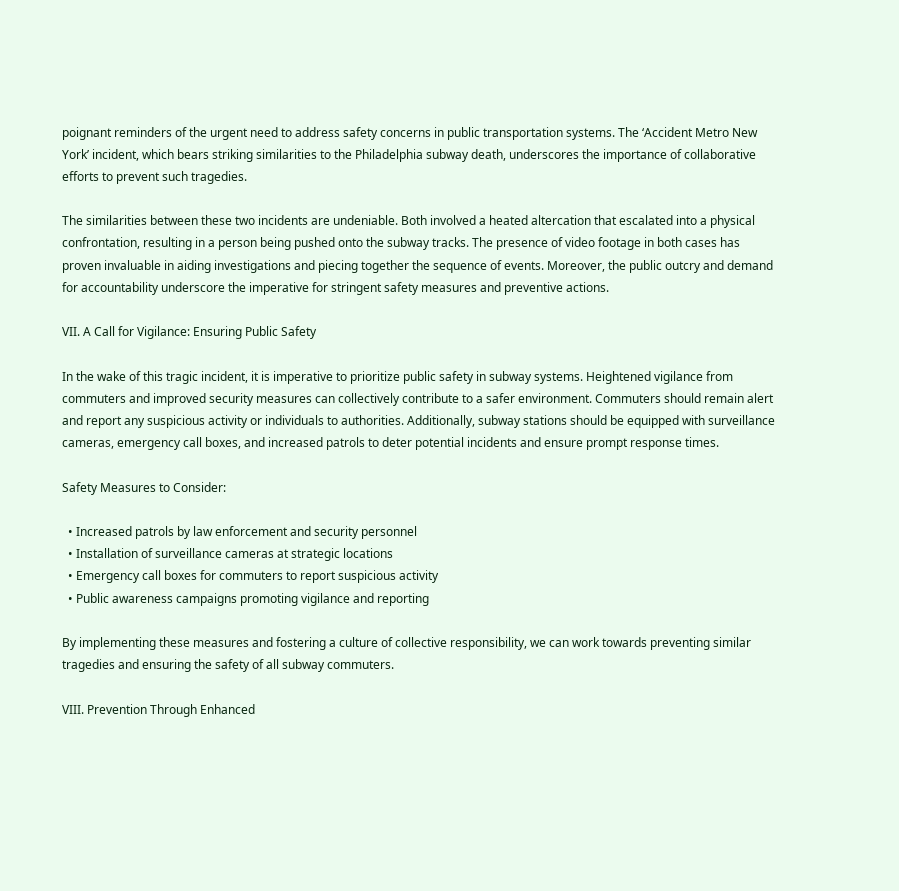poignant reminders of the urgent need to address safety concerns in public transportation systems. The ‘Accident Metro New York’ incident, which bears striking similarities to the Philadelphia subway death, underscores the importance of collaborative efforts to prevent such tragedies.

The similarities between these two incidents are undeniable. Both involved a heated altercation that escalated into a physical confrontation, resulting in a person being pushed onto the subway tracks. The presence of video footage in both cases has proven invaluable in aiding investigations and piecing together the sequence of events. Moreover, the public outcry and demand for accountability underscore the imperative for stringent safety measures and preventive actions.

VII. A Call for Vigilance: Ensuring Public Safety

In the wake of this tragic incident, it is imperative to prioritize public safety in subway systems. Heightened vigilance from commuters and improved security measures can collectively contribute to a safer environment. Commuters should remain alert and report any suspicious activity or individuals to authorities. Additionally, subway stations should be equipped with surveillance cameras, emergency call boxes, and increased patrols to deter potential incidents and ensure prompt response times.

Safety Measures to Consider:

  • Increased patrols by law enforcement and security personnel
  • Installation of surveillance cameras at strategic locations
  • Emergency call boxes for commuters to report suspicious activity
  • Public awareness campaigns promoting vigilance and reporting

By implementing these measures and fostering a culture of collective responsibility, we can work towards preventing similar tragedies and ensuring the safety of all subway commuters.

VIII. Prevention Through Enhanced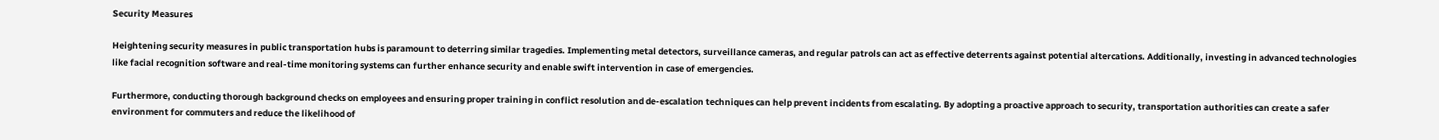Security Measures

Heightening security measures in public transportation hubs is paramount to deterring similar tragedies. Implementing metal detectors, surveillance cameras, and regular patrols can act as effective deterrents against potential altercations. Additionally, investing in advanced technologies like facial recognition software and real-time monitoring systems can further enhance security and enable swift intervention in case of emergencies.

Furthermore, conducting thorough background checks on employees and ensuring proper training in conflict resolution and de-escalation techniques can help prevent incidents from escalating. By adopting a proactive approach to security, transportation authorities can create a safer environment for commuters and reduce the likelihood of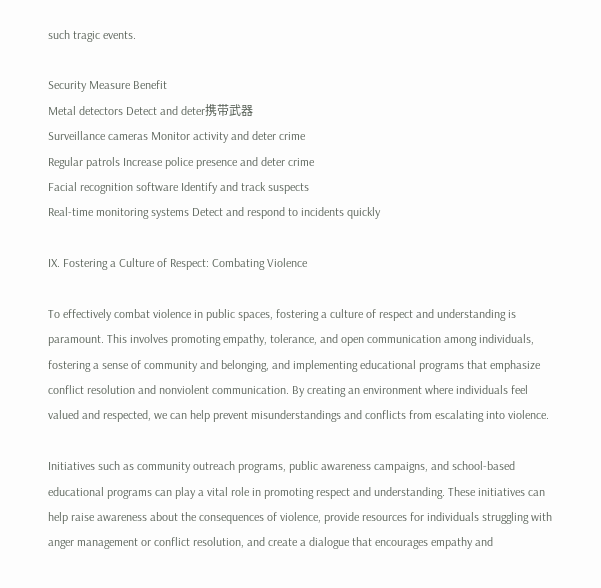such tragic events.

Security Measure Benefit
Metal detectors Detect and deter携带武器
Surveillance cameras Monitor activity and deter crime
Regular patrols Increase police presence and deter crime
Facial recognition software Identify and track suspects
Real-time monitoring systems Detect and respond to incidents quickly

IX. Fostering a Culture of Respect: Combating Violence

To effectively combat violence in public spaces, fostering a culture of respect and understanding is paramount. This involves promoting empathy, tolerance, and open communication among individuals, fostering a sense of community and belonging, and implementing educational programs that emphasize conflict resolution and nonviolent communication. By creating an environment where individuals feel valued and respected, we can help prevent misunderstandings and conflicts from escalating into violence.

Initiatives such as community outreach programs, public awareness campaigns, and school-based educational programs can play a vital role in promoting respect and understanding. These initiatives can help raise awareness about the consequences of violence, provide resources for individuals struggling with anger management or conflict resolution, and create a dialogue that encourages empathy and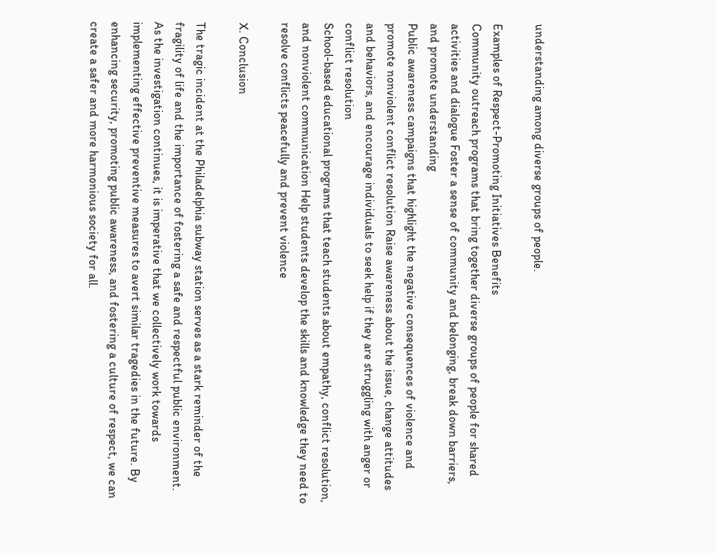understanding among diverse groups of people.

Examples of Respect-Promoting Initiatives Benefits
Community outreach programs that bring together diverse groups of people for shared activities and dialogue Foster a sense of community and belonging, break down barriers, and promote understanding
Public awareness campaigns that highlight the negative consequences of violence and promote nonviolent conflict resolution Raise awareness about the issue, change attitudes and behaviors, and encourage individuals to seek help if they are struggling with anger or conflict resolution
School-based educational programs that teach students about empathy, conflict resolution, and nonviolent communication Help students develop the skills and knowledge they need to resolve conflicts peacefully and prevent violence

X. Conclusion

The tragic incident at the Philadelphia subway station serves as a stark reminder of the fragility of life and the importance of fostering a safe and respectful public environment. As the investigation continues, it is imperative that we collectively work towards implementing effective preventive measures to avert similar tragedies in the future. By enhancing security, promoting public awareness, and fostering a culture of respect, we can create a safer and more harmonious society for all.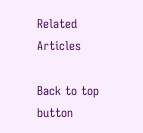Related Articles

Back to top button